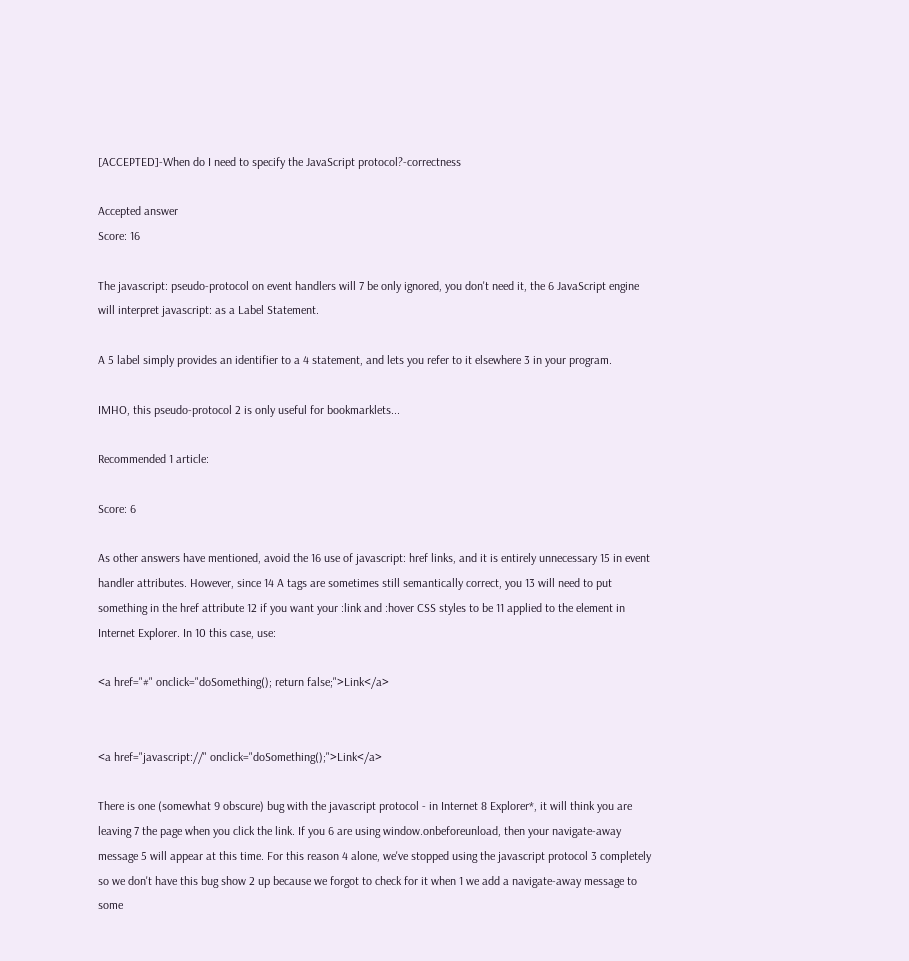[ACCEPTED]-When do I need to specify the JavaScript protocol?-correctness

Accepted answer
Score: 16

The javascript: pseudo-protocol on event handlers will 7 be only ignored, you don't need it, the 6 JavaScript engine will interpret javascript: as a Label Statement.

A 5 label simply provides an identifier to a 4 statement, and lets you refer to it elsewhere 3 in your program.

IMHO, this pseudo-protocol 2 is only useful for bookmarklets...

Recommended 1 article:

Score: 6

As other answers have mentioned, avoid the 16 use of javascript: href links, and it is entirely unnecessary 15 in event handler attributes. However, since 14 A tags are sometimes still semantically correct, you 13 will need to put something in the href attribute 12 if you want your :link and :hover CSS styles to be 11 applied to the element in Internet Explorer. In 10 this case, use:

<a href="#" onclick="doSomething(); return false;">Link</a>


<a href="javascript://" onclick="doSomething();">Link</a>

There is one (somewhat 9 obscure) bug with the javascript protocol - in Internet 8 Explorer*, it will think you are leaving 7 the page when you click the link. If you 6 are using window.onbeforeunload, then your navigate-away message 5 will appear at this time. For this reason 4 alone, we've stopped using the javascript protocol 3 completely so we don't have this bug show 2 up because we forgot to check for it when 1 we add a navigate-away message to some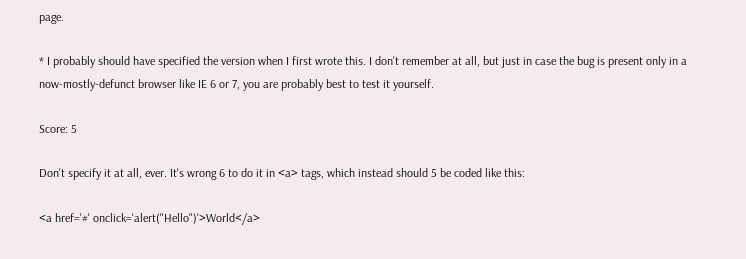page.

* I probably should have specified the version when I first wrote this. I don't remember at all, but just in case the bug is present only in a now-mostly-defunct browser like IE 6 or 7, you are probably best to test it yourself.

Score: 5

Don't specify it at all, ever. It's wrong 6 to do it in <a> tags, which instead should 5 be coded like this:

<a href='#' onclick='alert("Hello")'>World</a>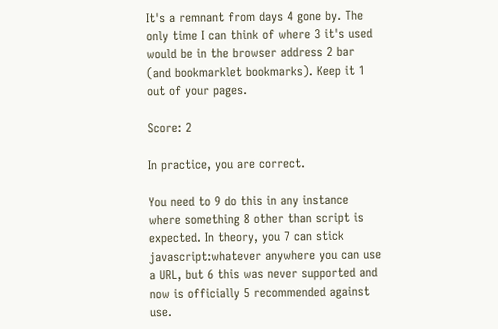It's a remnant from days 4 gone by. The only time I can think of where 3 it's used would be in the browser address 2 bar (and bookmarklet bookmarks). Keep it 1 out of your pages.

Score: 2

In practice, you are correct.

You need to 9 do this in any instance where something 8 other than script is expected. In theory, you 7 can stick javascript:whatever anywhere you can use a URL, but 6 this was never supported and now is officially 5 recommended against use.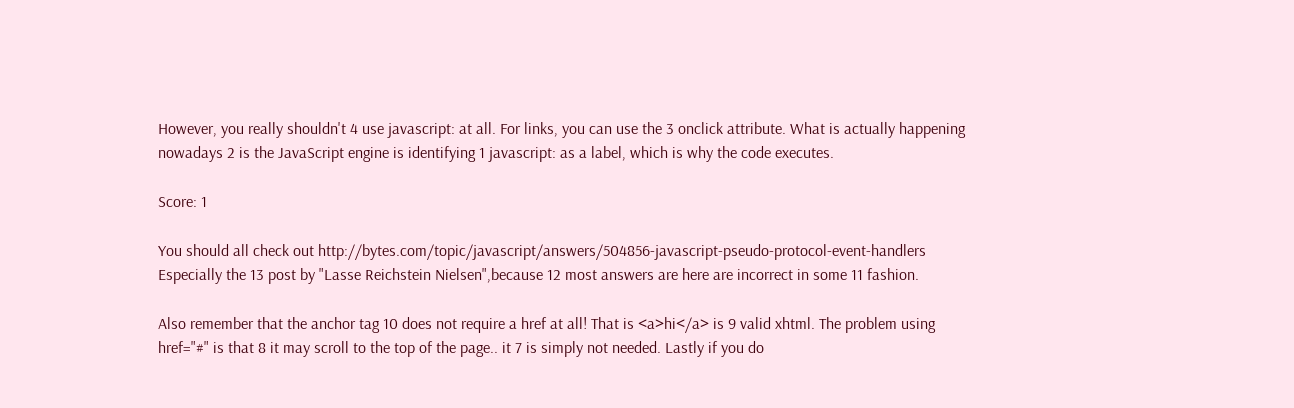However, you really shouldn't 4 use javascript: at all. For links, you can use the 3 onclick attribute. What is actually happening nowadays 2 is the JavaScript engine is identifying 1 javascript: as a label, which is why the code executes.

Score: 1

You should all check out http://bytes.com/topic/javascript/answers/504856-javascript-pseudo-protocol-event-handlers Especially the 13 post by "Lasse Reichstein Nielsen",because 12 most answers are here are incorrect in some 11 fashion.

Also remember that the anchor tag 10 does not require a href at all! That is <a>hi</a> is 9 valid xhtml. The problem using href="#" is that 8 it may scroll to the top of the page.. it 7 is simply not needed. Lastly if you do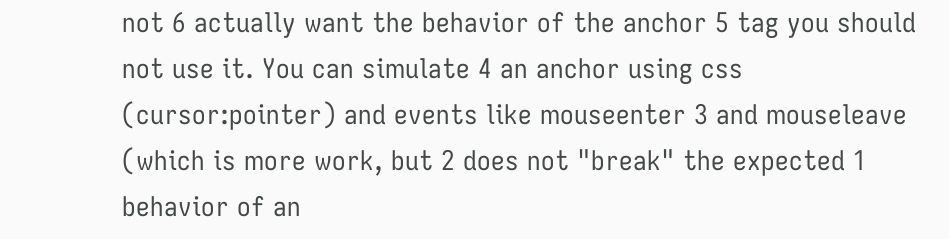not 6 actually want the behavior of the anchor 5 tag you should not use it. You can simulate 4 an anchor using css (cursor:pointer) and events like mouseenter 3 and mouseleave (which is more work, but 2 does not "break" the expected 1 behavior of an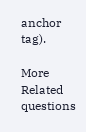anchor tag).

More Related questions